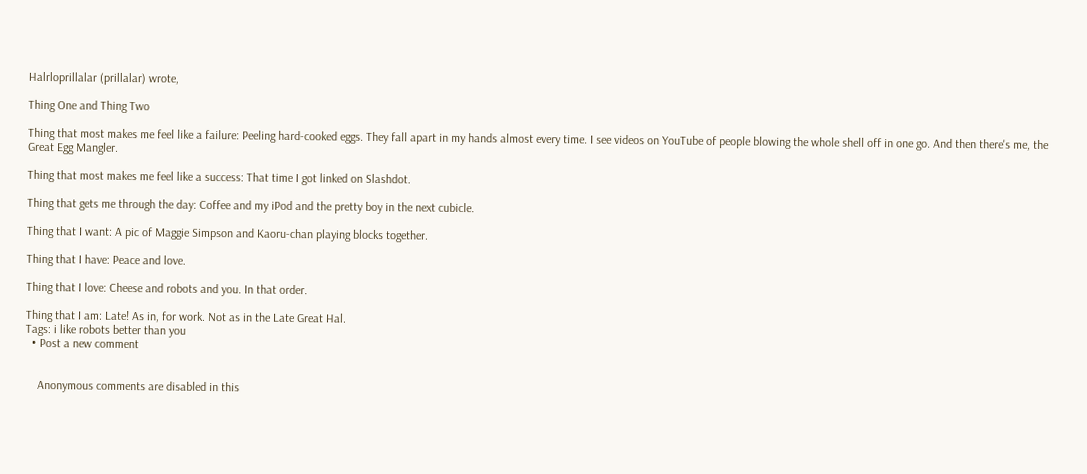Halrloprillalar (prillalar) wrote,

Thing One and Thing Two

Thing that most makes me feel like a failure: Peeling hard-cooked eggs. They fall apart in my hands almost every time. I see videos on YouTube of people blowing the whole shell off in one go. And then there's me, the Great Egg Mangler.

Thing that most makes me feel like a success: That time I got linked on Slashdot.

Thing that gets me through the day: Coffee and my iPod and the pretty boy in the next cubicle.

Thing that I want: A pic of Maggie Simpson and Kaoru-chan playing blocks together.

Thing that I have: Peace and love.

Thing that I love: Cheese and robots and you. In that order.

Thing that I am: Late! As in, for work. Not as in the Late Great Hal.
Tags: i like robots better than you
  • Post a new comment


    Anonymous comments are disabled in this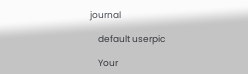journal

    default userpic

    Your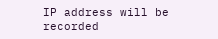IP address will be recorded